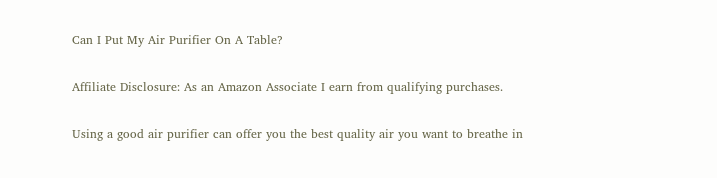Can I Put My Air Purifier On A Table?

Affiliate Disclosure: As an Amazon Associate I earn from qualifying purchases.

Using a good air purifier can offer you the best quality air you want to breathe in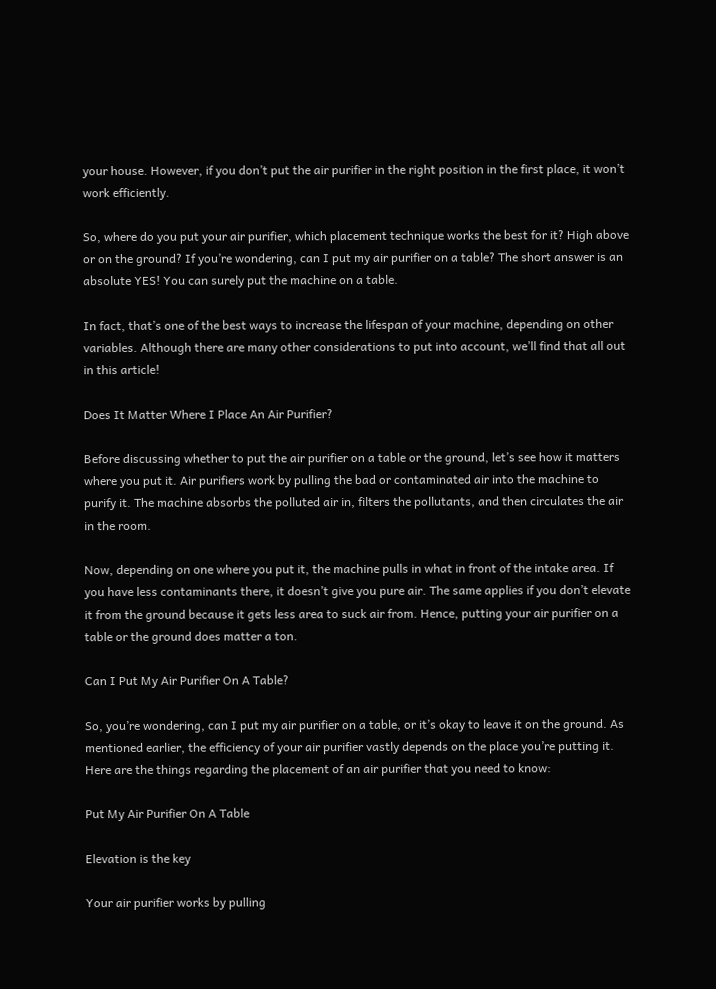your house. However, if you don’t put the air purifier in the right position in the first place, it won’t work efficiently.

So, where do you put your air purifier, which placement technique works the best for it? High above or on the ground? If you’re wondering, can I put my air purifier on a table? The short answer is an absolute YES! You can surely put the machine on a table.

In fact, that’s one of the best ways to increase the lifespan of your machine, depending on other variables. Although there are many other considerations to put into account, we’ll find that all out in this article!

Does It Matter Where I Place An Air Purifier?

Before discussing whether to put the air purifier on a table or the ground, let’s see how it matters where you put it. Air purifiers work by pulling the bad or contaminated air into the machine to purify it. The machine absorbs the polluted air in, filters the pollutants, and then circulates the air in the room.

Now, depending on one where you put it, the machine pulls in what in front of the intake area. If you have less contaminants there, it doesn’t give you pure air. The same applies if you don’t elevate it from the ground because it gets less area to suck air from. Hence, putting your air purifier on a table or the ground does matter a ton.

Can I Put My Air Purifier On A Table?

So, you’re wondering, can I put my air purifier on a table, or it’s okay to leave it on the ground. As mentioned earlier, the efficiency of your air purifier vastly depends on the place you’re putting it. Here are the things regarding the placement of an air purifier that you need to know:

Put My Air Purifier On A Table

Elevation is the key

Your air purifier works by pulling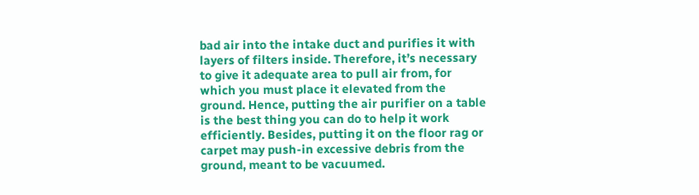bad air into the intake duct and purifies it with layers of filters inside. Therefore, it’s necessary to give it adequate area to pull air from, for which you must place it elevated from the ground. Hence, putting the air purifier on a table is the best thing you can do to help it work efficiently. Besides, putting it on the floor rag or carpet may push-in excessive debris from the ground, meant to be vacuumed.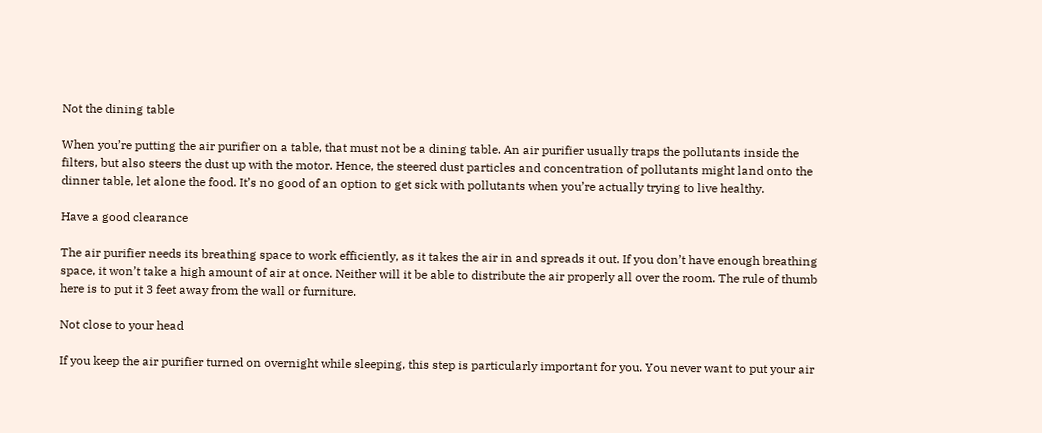Not the dining table

When you’re putting the air purifier on a table, that must not be a dining table. An air purifier usually traps the pollutants inside the filters, but also steers the dust up with the motor. Hence, the steered dust particles and concentration of pollutants might land onto the dinner table, let alone the food. It’s no good of an option to get sick with pollutants when you’re actually trying to live healthy.

Have a good clearance

The air purifier needs its breathing space to work efficiently, as it takes the air in and spreads it out. If you don’t have enough breathing space, it won’t take a high amount of air at once. Neither will it be able to distribute the air properly all over the room. The rule of thumb here is to put it 3 feet away from the wall or furniture.

Not close to your head

If you keep the air purifier turned on overnight while sleeping, this step is particularly important for you. You never want to put your air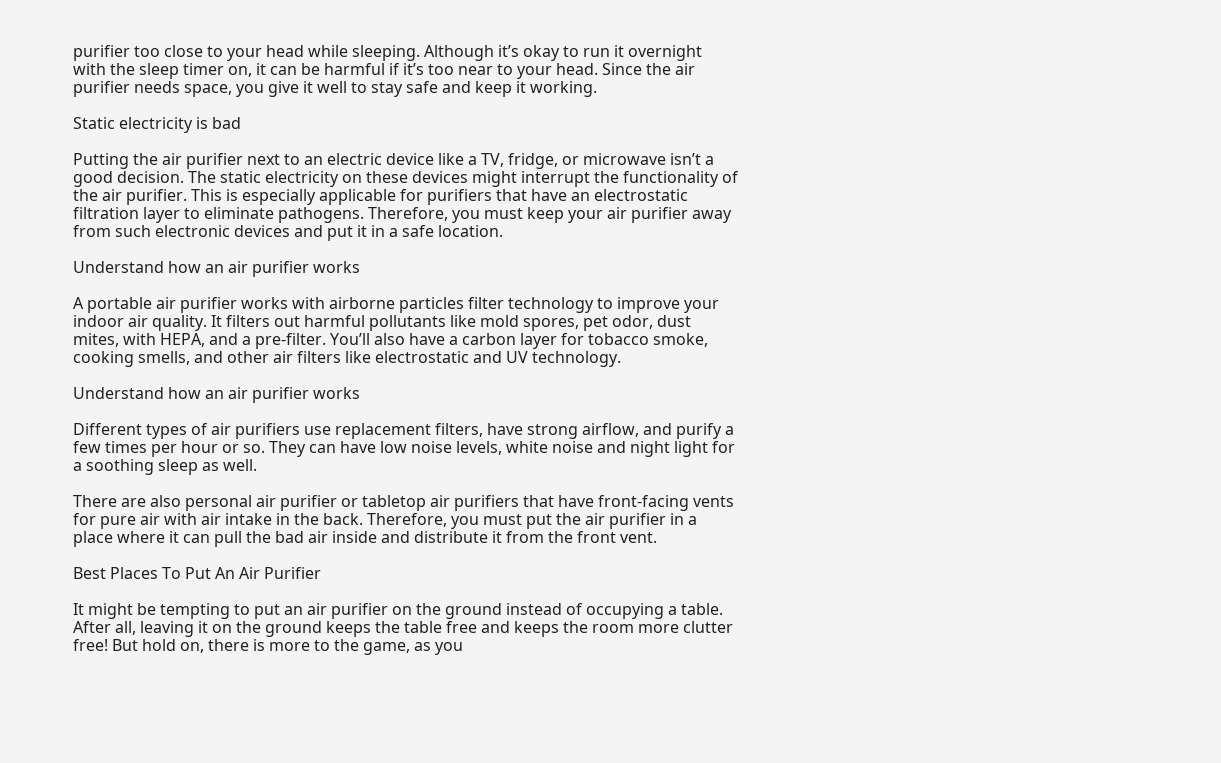purifier too close to your head while sleeping. Although it’s okay to run it overnight with the sleep timer on, it can be harmful if it’s too near to your head. Since the air purifier needs space, you give it well to stay safe and keep it working.

Static electricity is bad

Putting the air purifier next to an electric device like a TV, fridge, or microwave isn’t a good decision. The static electricity on these devices might interrupt the functionality of the air purifier. This is especially applicable for purifiers that have an electrostatic filtration layer to eliminate pathogens. Therefore, you must keep your air purifier away from such electronic devices and put it in a safe location.

Understand how an air purifier works

A portable air purifier works with airborne particles filter technology to improve your indoor air quality. It filters out harmful pollutants like mold spores, pet odor, dust mites, with HEPA, and a pre-filter. You’ll also have a carbon layer for tobacco smoke, cooking smells, and other air filters like electrostatic and UV technology.

Understand how an air purifier works

Different types of air purifiers use replacement filters, have strong airflow, and purify a few times per hour or so. They can have low noise levels, white noise and night light for a soothing sleep as well.

There are also personal air purifier or tabletop air purifiers that have front-facing vents for pure air with air intake in the back. Therefore, you must put the air purifier in a place where it can pull the bad air inside and distribute it from the front vent.

Best Places To Put An Air Purifier

It might be tempting to put an air purifier on the ground instead of occupying a table. After all, leaving it on the ground keeps the table free and keeps the room more clutter free! But hold on, there is more to the game, as you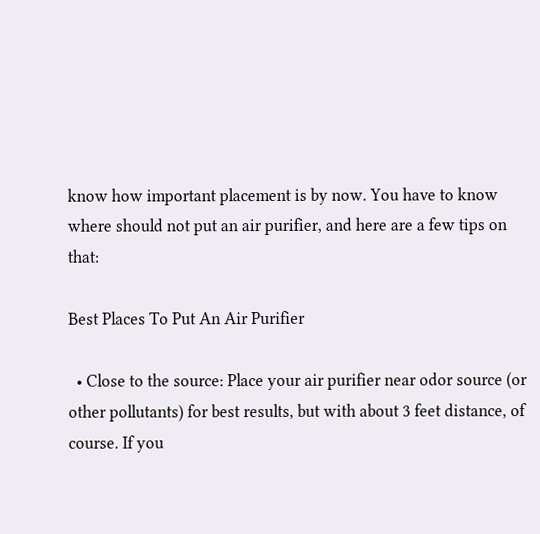know how important placement is by now. You have to know where should not put an air purifier, and here are a few tips on that:

Best Places To Put An Air Purifier

  • Close to the source: Place your air purifier near odor source (or other pollutants) for best results, but with about 3 feet distance, of course. If you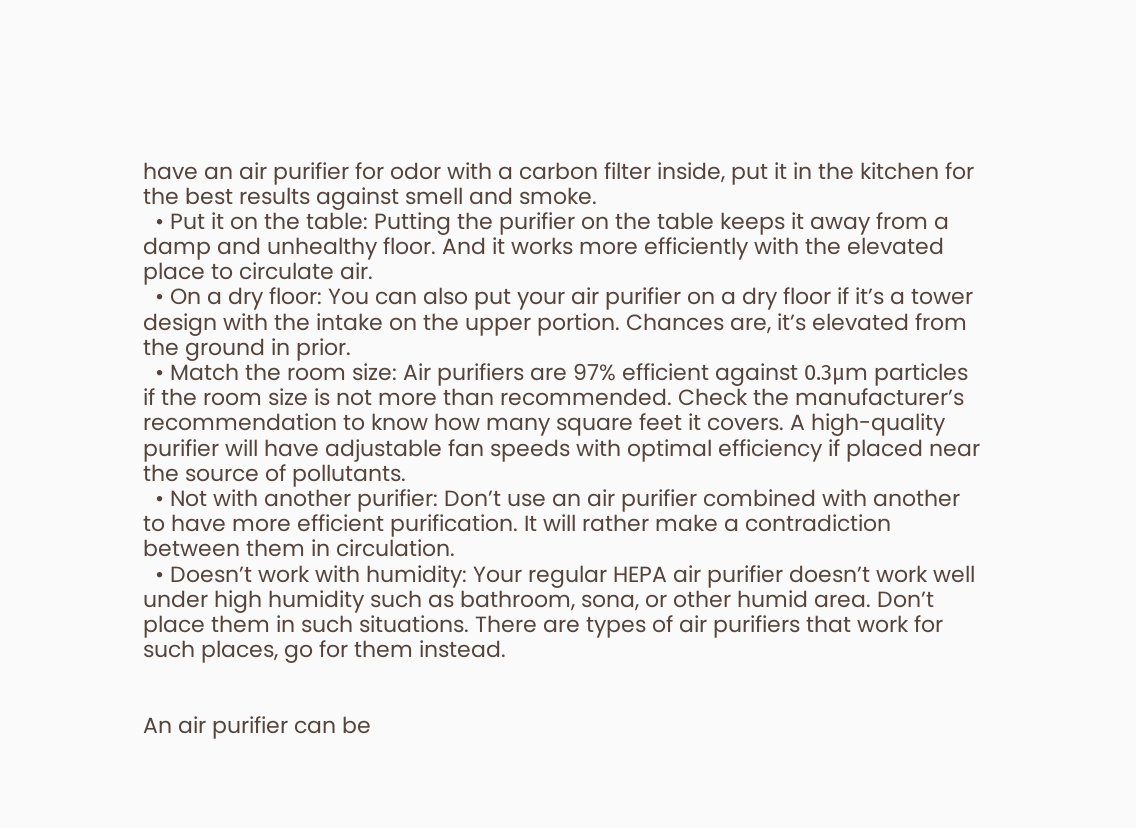have an air purifier for odor with a carbon filter inside, put it in the kitchen for the best results against smell and smoke.
  • Put it on the table: Putting the purifier on the table keeps it away from a damp and unhealthy floor. And it works more efficiently with the elevated place to circulate air.
  • On a dry floor: You can also put your air purifier on a dry floor if it’s a tower design with the intake on the upper portion. Chances are, it’s elevated from the ground in prior.
  • Match the room size: Air purifiers are 97% efficient against 0.3μm particles if the room size is not more than recommended. Check the manufacturer’s recommendation to know how many square feet it covers. A high-quality purifier will have adjustable fan speeds with optimal efficiency if placed near the source of pollutants.
  • Not with another purifier: Don’t use an air purifier combined with another to have more efficient purification. It will rather make a contradiction between them in circulation.
  • Doesn’t work with humidity: Your regular HEPA air purifier doesn’t work well under high humidity such as bathroom, sona, or other humid area. Don’t place them in such situations. There are types of air purifiers that work for such places, go for them instead.


An air purifier can be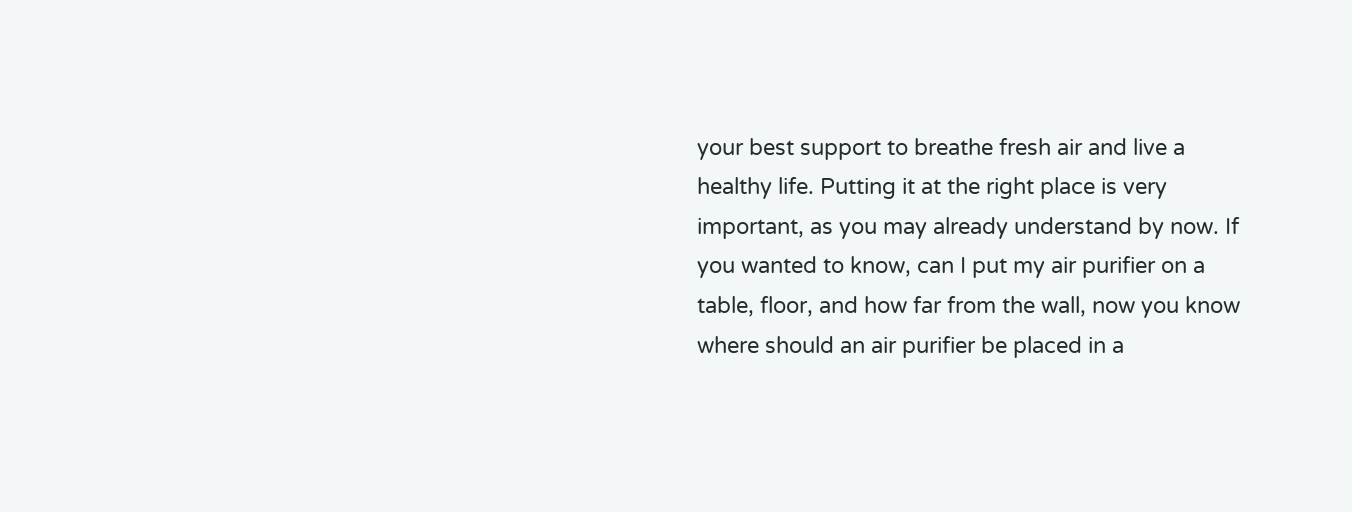your best support to breathe fresh air and live a healthy life. Putting it at the right place is very important, as you may already understand by now. If you wanted to know, can I put my air purifier on a table, floor, and how far from the wall, now you know where should an air purifier be placed in a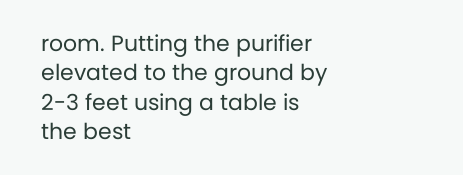room. Putting the purifier elevated to the ground by 2-3 feet using a table is the best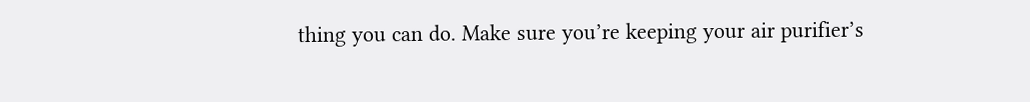thing you can do. Make sure you’re keeping your air purifier’s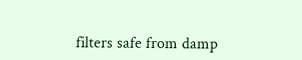filters safe from damp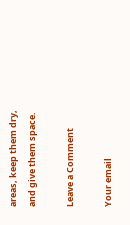areas, keep them dry, and give them space.

Leave a Comment

Your email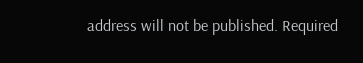address will not be published. Required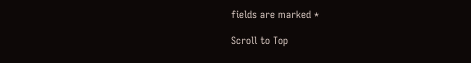fields are marked *

Scroll to Top